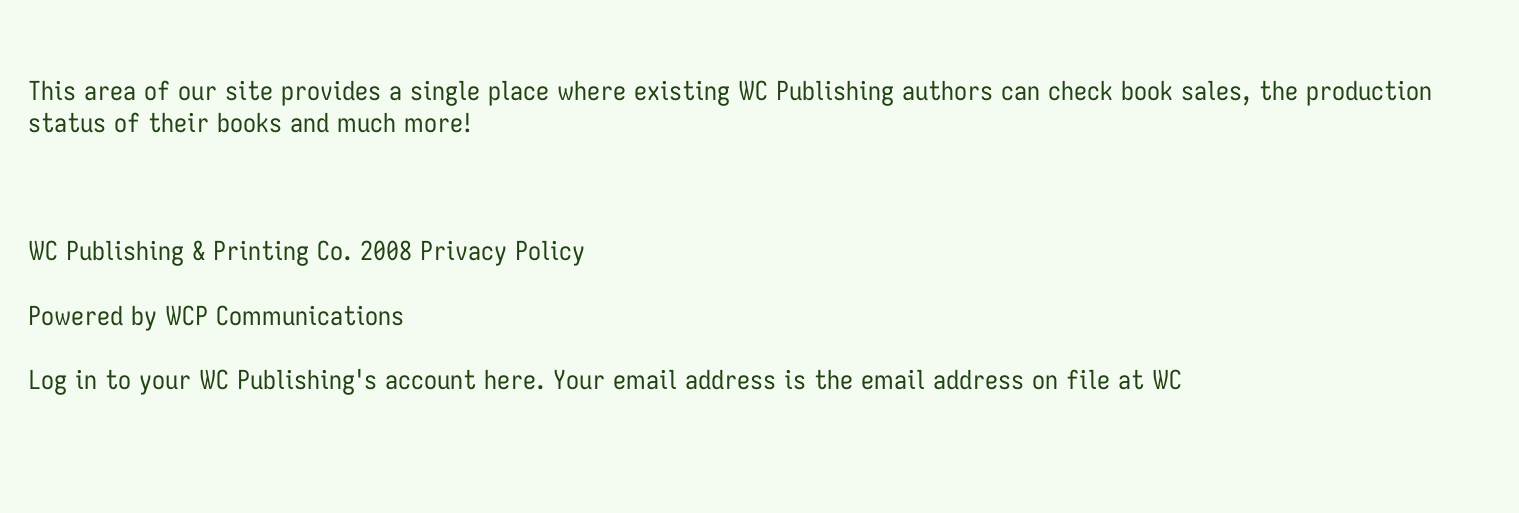This area of our site provides a single place where existing WC Publishing authors can check book sales, the production status of their books and much more!



WC Publishing & Printing Co. 2008 Privacy Policy

Powered by WCP Communications

Log in to your WC Publishing's account here. Your email address is the email address on file at WC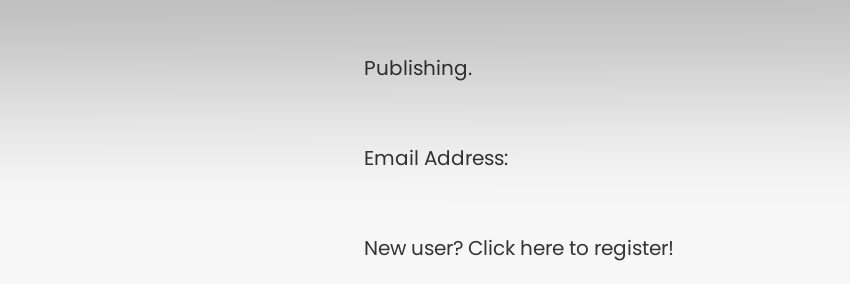Publishing.


Email Address:


New user? Click here to register!